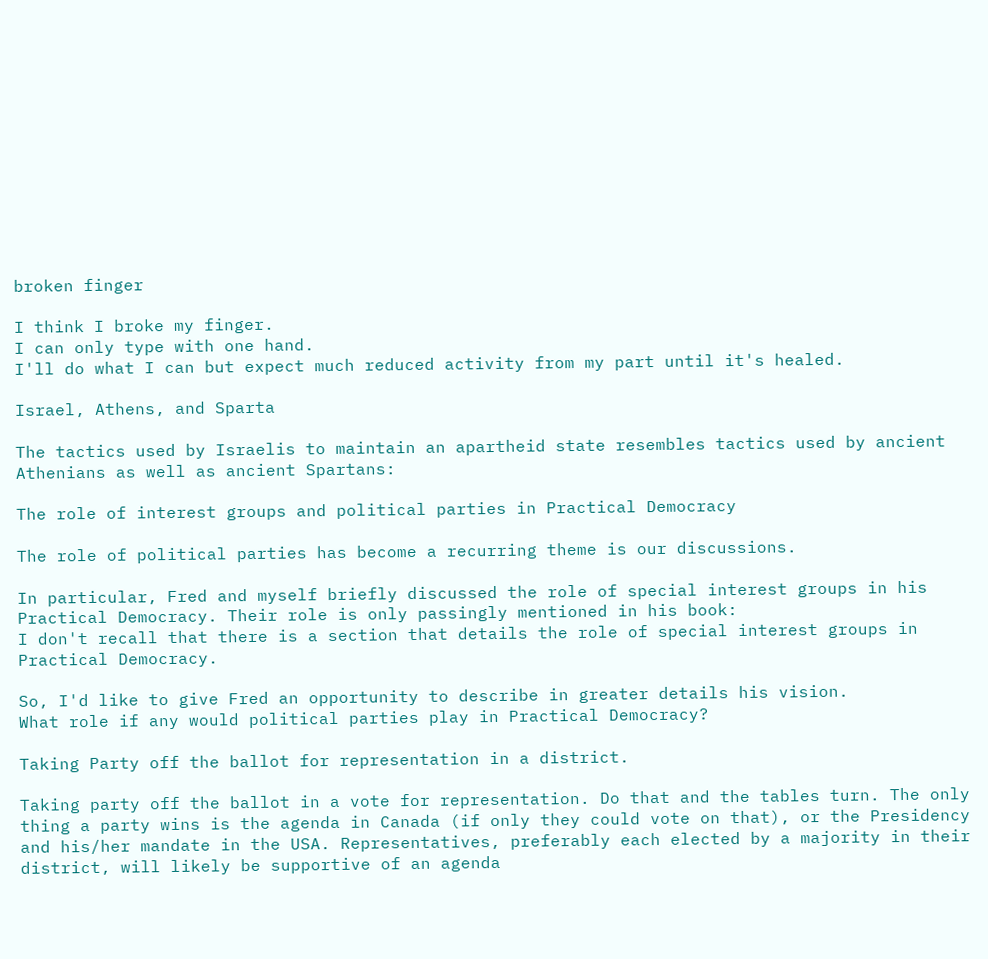broken finger

I think I broke my finger.
I can only type with one hand.
I'll do what I can but expect much reduced activity from my part until it's healed.

Israel, Athens, and Sparta

The tactics used by Israelis to maintain an apartheid state resembles tactics used by ancient Athenians as well as ancient Spartans:

The role of interest groups and political parties in Practical Democracy

The role of political parties has become a recurring theme is our discussions.

In particular, Fred and myself briefly discussed the role of special interest groups in his Practical Democracy. Their role is only passingly mentioned in his book:
I don't recall that there is a section that details the role of special interest groups in Practical Democracy.

So, I'd like to give Fred an opportunity to describe in greater details his vision.
What role if any would political parties play in Practical Democracy?

Taking Party off the ballot for representation in a district.

Taking party off the ballot in a vote for representation. Do that and the tables turn. The only thing a party wins is the agenda in Canada (if only they could vote on that), or the Presidency and his/her mandate in the USA. Representatives, preferably each elected by a majority in their district, will likely be supportive of an agenda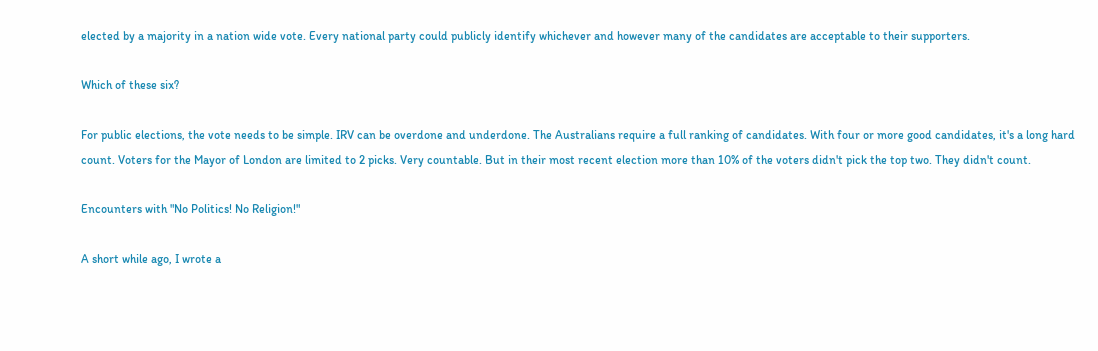elected by a majority in a nation wide vote. Every national party could publicly identify whichever and however many of the candidates are acceptable to their supporters.

Which of these six?

For public elections, the vote needs to be simple. IRV can be overdone and underdone. The Australians require a full ranking of candidates. With four or more good candidates, it's a long hard count. Voters for the Mayor of London are limited to 2 picks. Very countable. But in their most recent election more than 10% of the voters didn't pick the top two. They didn't count.

Encounters with "No Politics! No Religion!"

A short while ago, I wrote a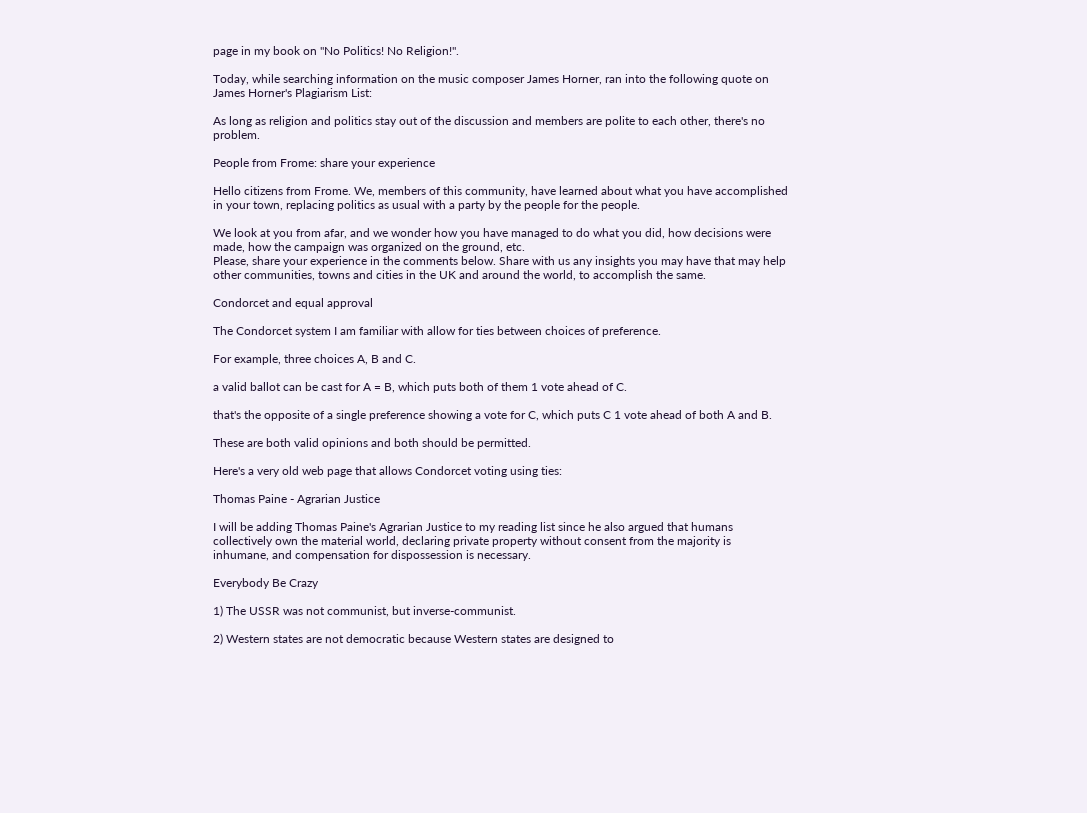page in my book on "No Politics! No Religion!".

Today, while searching information on the music composer James Horner, ran into the following quote on James Horner's Plagiarism List:

As long as religion and politics stay out of the discussion and members are polite to each other, there's no problem.

People from Frome: share your experience

Hello citizens from Frome. We, members of this community, have learned about what you have accomplished in your town, replacing politics as usual with a party by the people for the people.

We look at you from afar, and we wonder how you have managed to do what you did, how decisions were made, how the campaign was organized on the ground, etc.
Please, share your experience in the comments below. Share with us any insights you may have that may help other communities, towns and cities in the UK and around the world, to accomplish the same.

Condorcet and equal approval

The Condorcet system I am familiar with allow for ties between choices of preference.

For example, three choices A, B and C.

a valid ballot can be cast for A = B, which puts both of them 1 vote ahead of C.

that's the opposite of a single preference showing a vote for C, which puts C 1 vote ahead of both A and B.

These are both valid opinions and both should be permitted.

Here's a very old web page that allows Condorcet voting using ties:

Thomas Paine - Agrarian Justice

I will be adding Thomas Paine's Agrarian Justice to my reading list since he also argued that humans collectively own the material world, declaring private property without consent from the majority is inhumane, and compensation for dispossession is necessary.

Everybody Be Crazy

1) The USSR was not communist, but inverse-communist.

2) Western states are not democratic because Western states are designed to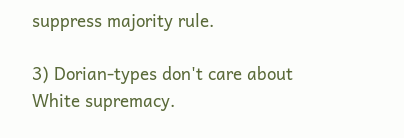suppress majority rule.

3) Dorian-types don't care about White supremacy.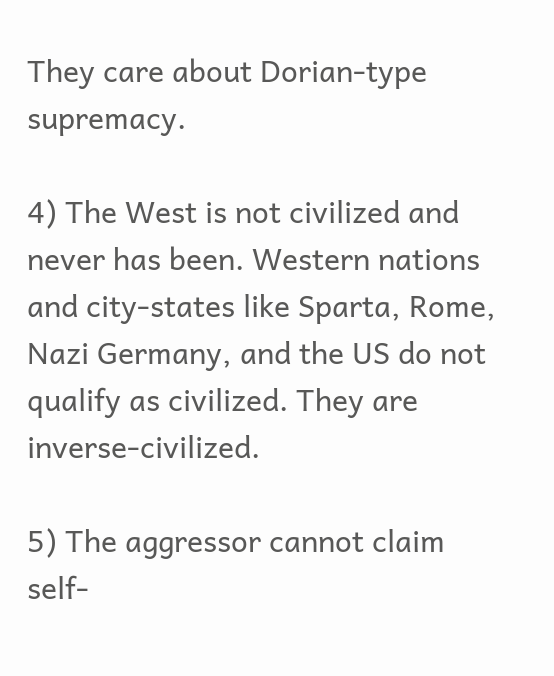They care about Dorian-type supremacy.

4) The West is not civilized and never has been. Western nations and city-states like Sparta, Rome, Nazi Germany, and the US do not qualify as civilized. They are inverse-civilized.

5) The aggressor cannot claim self-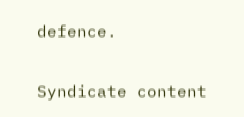defence.

Syndicate content